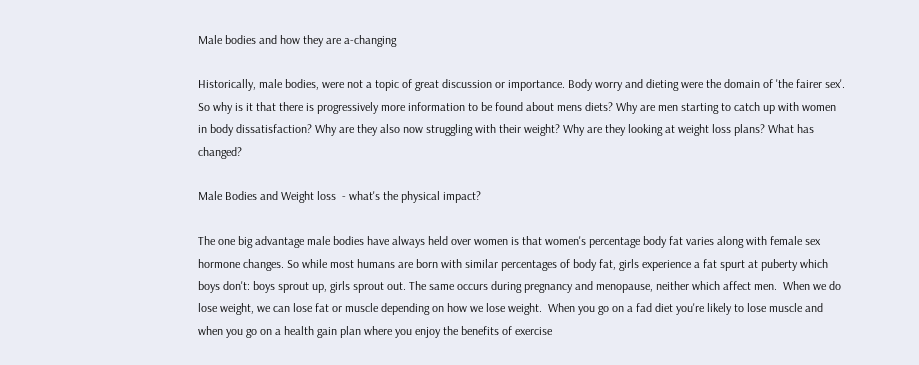Male bodies and how they are a-changing

Historically, male bodies, were not a topic of great discussion or importance. Body worry and dieting were the domain of 'the fairer sex'. So why is it that there is progressively more information to be found about mens diets? Why are men starting to catch up with women in body dissatisfaction? Why are they also now struggling with their weight? Why are they looking at weight loss plans? What has changed?

Male Bodies and Weight loss  - what's the physical impact?

The one big advantage male bodies have always held over women is that women's percentage body fat varies along with female sex hormone changes. So while most humans are born with similar percentages of body fat, girls experience a fat spurt at puberty which boys don't: boys sprout up, girls sprout out. The same occurs during pregnancy and menopause, neither which affect men.  When we do lose weight, we can lose fat or muscle depending on how we lose weight.  When you go on a fad diet you're likely to lose muscle and when you go on a health gain plan where you enjoy the benefits of exercise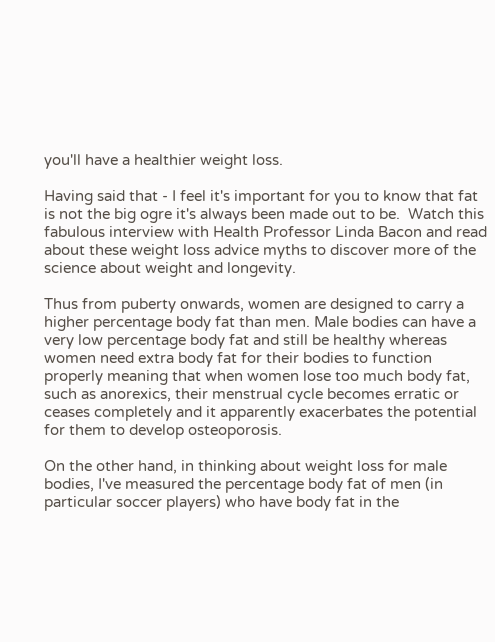you'll have a healthier weight loss.

Having said that - I feel it's important for you to know that fat is not the big ogre it's always been made out to be.  Watch this fabulous interview with Health Professor Linda Bacon and read about these weight loss advice myths to discover more of the science about weight and longevity.

Thus from puberty onwards, women are designed to carry a higher percentage body fat than men. Male bodies can have a very low percentage body fat and still be healthy whereas women need extra body fat for their bodies to function properly meaning that when women lose too much body fat, such as anorexics, their menstrual cycle becomes erratic or ceases completely and it apparently exacerbates the potential for them to develop osteoporosis.

On the other hand, in thinking about weight loss for male bodies, I've measured the percentage body fat of men (in particular soccer players) who have body fat in the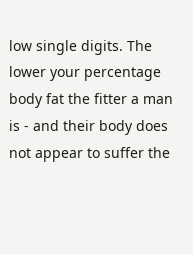low single digits. The lower your percentage body fat the fitter a man is - and their body does not appear to suffer the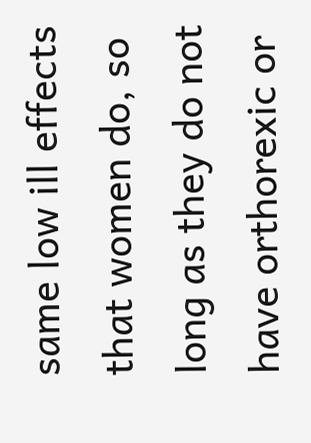same low ill effects that women do, so long as they do not have orthorexic or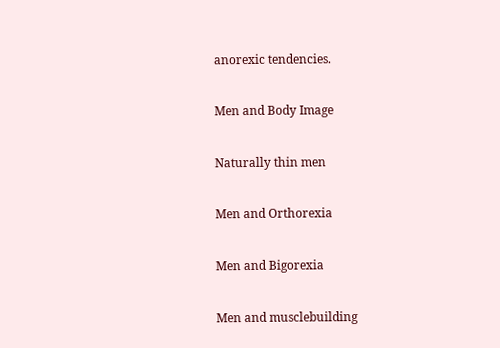anorexic tendencies.

Men and Body Image

Naturally thin men

Men and Orthorexia

Men and Bigorexia

Men and musclebuilding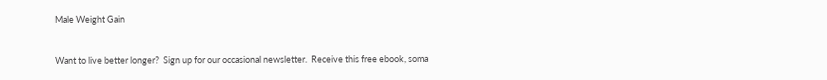Male Weight Gain


Want to live better longer?  Sign up for our occasional newsletter.  Receive this free ebook, soma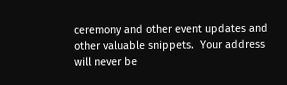ceremony and other event updates and other valuable snippets.  Your address will never be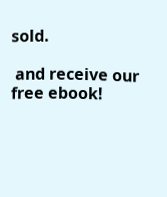sold.

 and receive our free ebook!